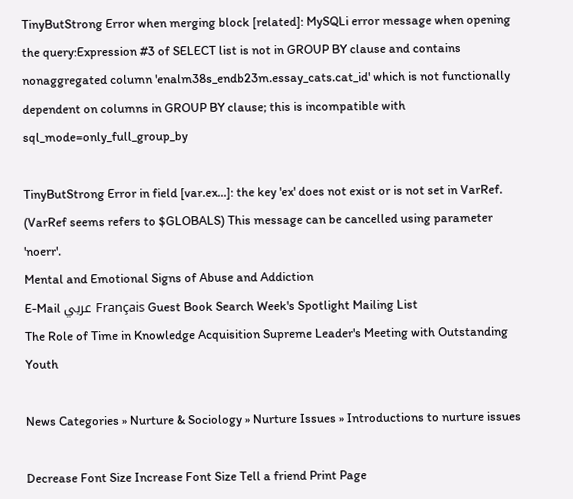TinyButStrong Error when merging block [related]: MySQLi error message when opening the query:Expression #3 of SELECT list is not in GROUP BY clause and contains nonaggregated column 'enalm38s_endb23m.essay_cats.cat_id' which is not functionally dependent on columns in GROUP BY clause; this is incompatible with sql_mode=only_full_group_by

TinyButStrong Error in field [var.ex...]: the key 'ex' does not exist or is not set in VarRef. (VarRef seems refers to $GLOBALS) This message can be cancelled using parameter 'noerr'.
Mental and Emotional Signs of Abuse and Addiction
E-Mail عربي Français Guest Book Search Week's Spotlight Mailing List
The Role of Time in Knowledge Acquisition Supreme Leader's Meeting with Outstanding Youth

News Categories » Nurture & Sociology » Nurture Issues » Introductions to nurture issues

Decrease Font Size Increase Font Size Tell a friend Print Page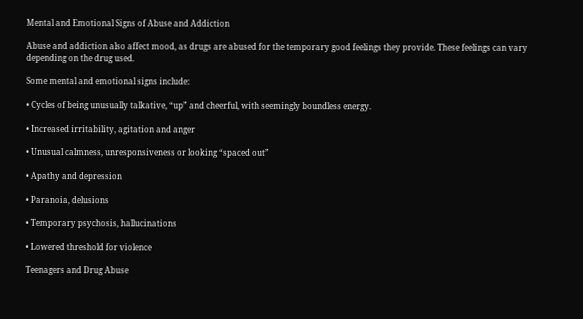Mental and Emotional Signs of Abuse and Addiction

Abuse and addiction also affect mood, as drugs are abused for the temporary good feelings they provide. These feelings can vary depending on the drug used.

Some mental and emotional signs include:

• Cycles of being unusually talkative, “up” and cheerful, with seemingly boundless energy.

• Increased irritability, agitation and anger

• Unusual calmness, unresponsiveness or looking “spaced out”

• Apathy and depression

• Paranoia, delusions

• Temporary psychosis, hallucinations

• Lowered threshold for violence

Teenagers and Drug Abuse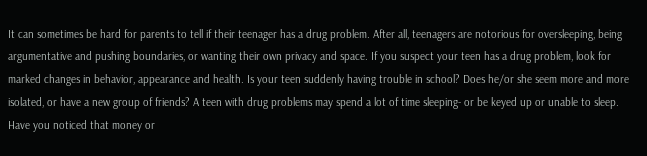It can sometimes be hard for parents to tell if their teenager has a drug problem. After all, teenagers are notorious for oversleeping, being argumentative and pushing boundaries, or wanting their own privacy and space. If you suspect your teen has a drug problem, look for marked changes in behavior, appearance and health. Is your teen suddenly having trouble in school? Does he/or she seem more and more isolated, or have a new group of friends? A teen with drug problems may spend a lot of time sleeping- or be keyed up or unable to sleep. Have you noticed that money or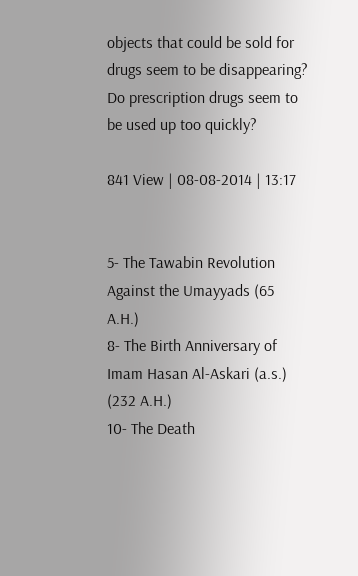objects that could be sold for drugs seem to be disappearing? Do prescription drugs seem to be used up too quickly?

841 View | 08-08-2014 | 13:17


5- The Tawabin Revolution Against the Umayyads (65 A.H.)
8- The Birth Anniversary of Imam Hasan Al-Askari (a.s.) (232 A.H.)
10- The Death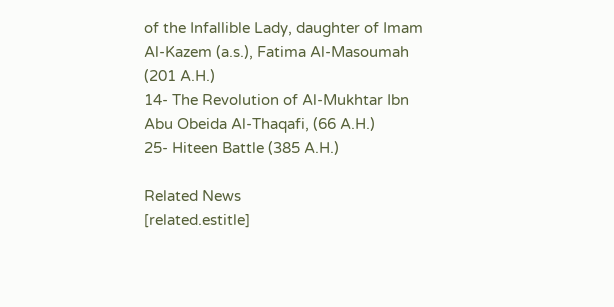of the Infallible Lady, daughter of Imam Al-Kazem (a.s.), Fatima Al-Masoumah (201 A.H.)
14- The Revolution of Al-Mukhtar Ibn Abu Obeida Al-Thaqafi, (66 A.H.)
25- Hiteen Battle (385 A.H.)

Related News
[related.estitle]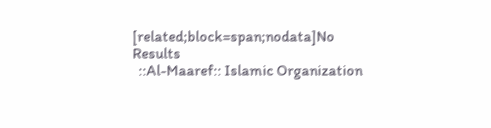[related;block=span;nodata]No Results
  ::Al-Maaref:: Islamic Organization